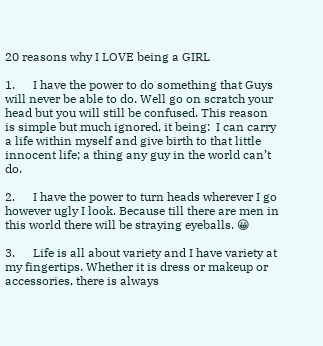20 reasons why I LOVE being a GIRL

1.      I have the power to do something that Guys will never be able to do. Well go on scratch your head but you will still be confused. This reason is simple but much ignored, it being:  I can carry a life within myself and give birth to that little innocent life; a thing any guy in the world can’t do.

2.      I have the power to turn heads wherever I go however ugly I look. Because till there are men in this world there will be straying eyeballs. 😀

3.      Life is all about variety and I have variety at my fingertips. Whether it is dress or makeup or accessories, there is always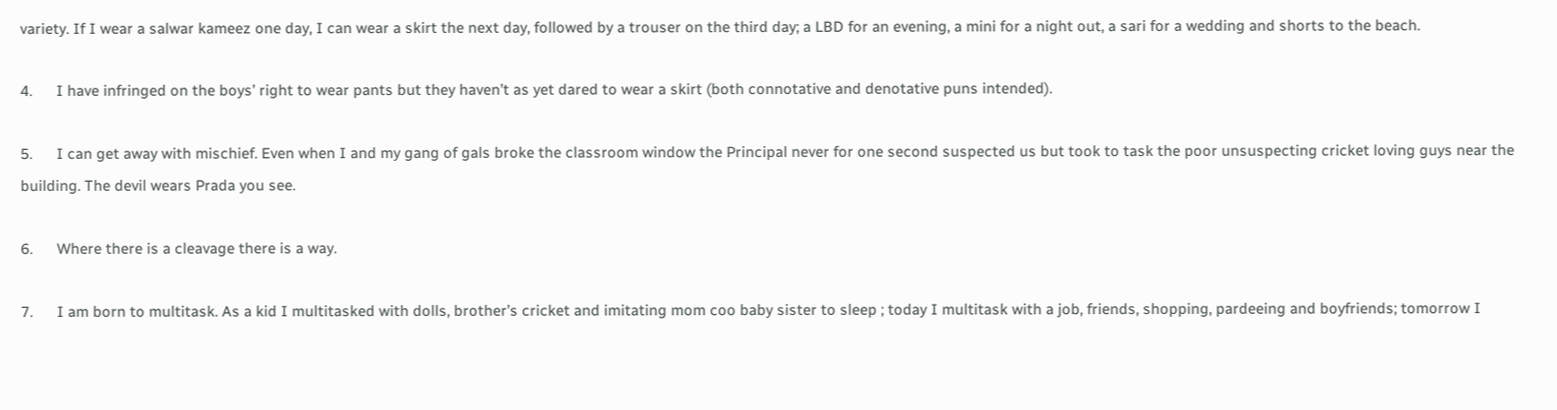variety. If I wear a salwar kameez one day, I can wear a skirt the next day, followed by a trouser on the third day; a LBD for an evening, a mini for a night out, a sari for a wedding and shorts to the beach.

4.      I have infringed on the boys’ right to wear pants but they haven’t as yet dared to wear a skirt (both connotative and denotative puns intended).

5.      I can get away with mischief. Even when I and my gang of gals broke the classroom window the Principal never for one second suspected us but took to task the poor unsuspecting cricket loving guys near the building. The devil wears Prada you see.

6.      Where there is a cleavage there is a way.

7.      I am born to multitask. As a kid I multitasked with dolls, brother’s cricket and imitating mom coo baby sister to sleep ; today I multitask with a job, friends, shopping, pardeeing and boyfriends; tomorrow I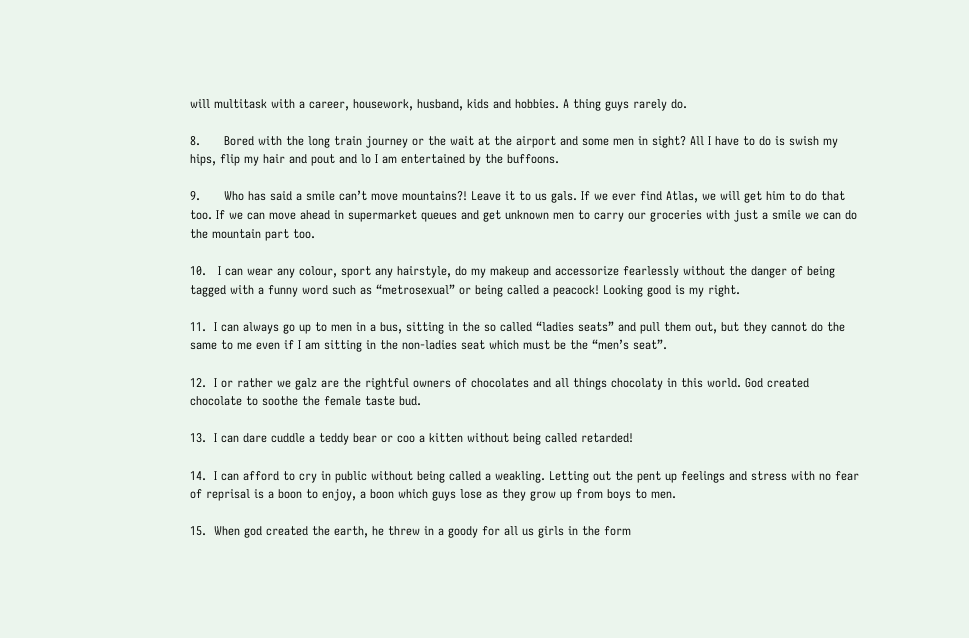will multitask with a career, housework, husband, kids and hobbies. A thing guys rarely do.

8.      Bored with the long train journey or the wait at the airport and some men in sight? All I have to do is swish my hips, flip my hair and pout and lo I am entertained by the buffoons.

9.      Who has said a smile can’t move mountains?! Leave it to us gals. If we ever find Atlas, we will get him to do that too. If we can move ahead in supermarket queues and get unknown men to carry our groceries with just a smile we can do the mountain part too.

10.   I can wear any colour, sport any hairstyle, do my makeup and accessorize fearlessly without the danger of being tagged with a funny word such as “metrosexual” or being called a peacock! Looking good is my right.

11.  I can always go up to men in a bus, sitting in the so called “ladies seats” and pull them out, but they cannot do the same to me even if I am sitting in the non-ladies seat which must be the “men’s seat”.

12.  I or rather we galz are the rightful owners of chocolates and all things chocolaty in this world. God created chocolate to soothe the female taste bud.

13.  I can dare cuddle a teddy bear or coo a kitten without being called retarded!

14.  I can afford to cry in public without being called a weakling. Letting out the pent up feelings and stress with no fear of reprisal is a boon to enjoy, a boon which guys lose as they grow up from boys to men.

15.  When god created the earth, he threw in a goody for all us girls in the form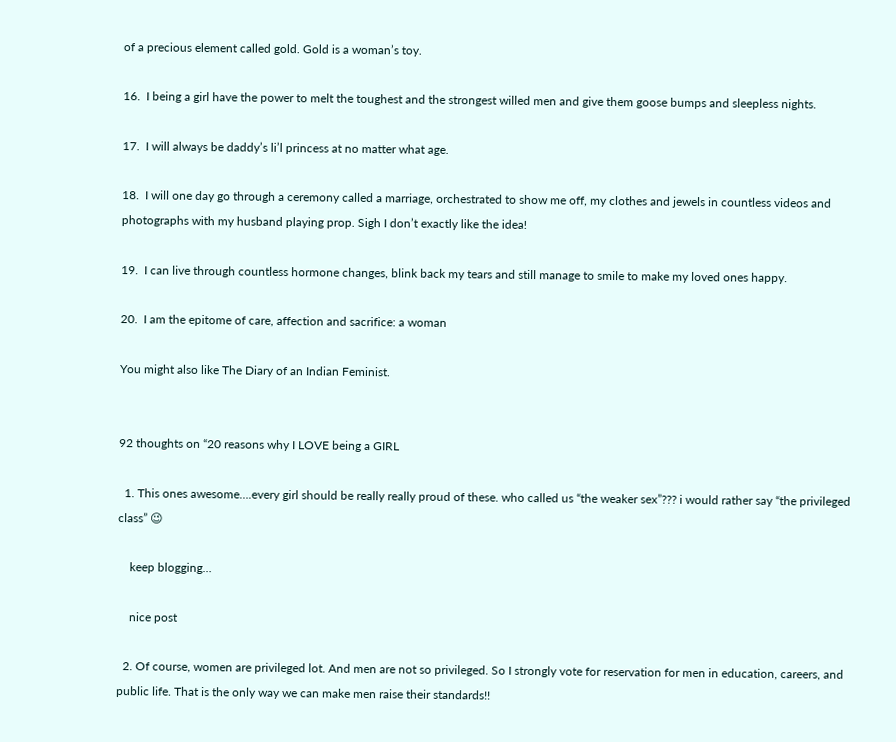of a precious element called gold. Gold is a woman’s toy.

16.  I being a girl have the power to melt the toughest and the strongest willed men and give them goose bumps and sleepless nights.

17.  I will always be daddy’s li’l princess at no matter what age.

18.  I will one day go through a ceremony called a marriage, orchestrated to show me off, my clothes and jewels in countless videos and photographs with my husband playing prop. Sigh I don’t exactly like the idea!

19.  I can live through countless hormone changes, blink back my tears and still manage to smile to make my loved ones happy.

20.  I am the epitome of care, affection and sacrifice: a woman

You might also like The Diary of an Indian Feminist.


92 thoughts on “20 reasons why I LOVE being a GIRL

  1. This ones awesome….every girl should be really really proud of these. who called us “the weaker sex”??? i would rather say “the privileged class” 😉

    keep blogging…

    nice post

  2. Of course, women are privileged lot. And men are not so privileged. So I strongly vote for reservation for men in education, careers, and public life. That is the only way we can make men raise their standards!!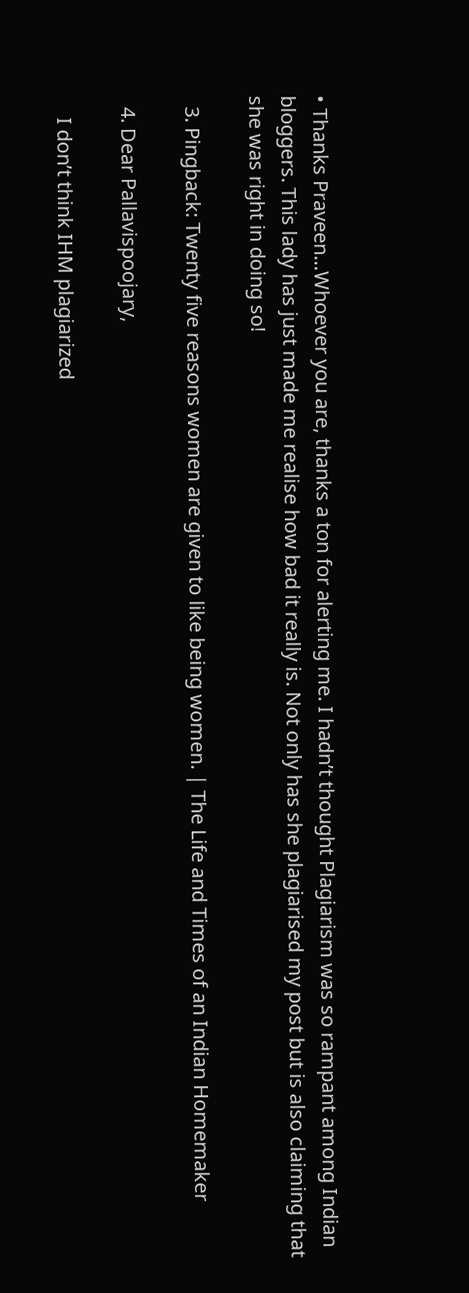• Thanks Praveen…Whoever you are, thanks a ton for alerting me. I hadn’t thought Plagiarism was so rampant among Indian bloggers. This lady has just made me realise how bad it really is. Not only has she plagiarised my post but is also claiming that she was right in doing so!

  3. Pingback: Twenty five reasons women are given to like being women. | The Life and Times of an Indian Homemaker

  4. Dear Pallavispoojary,

    I don’t think IHM plagiarized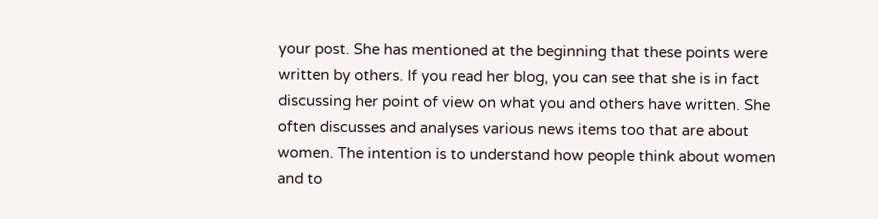your post. She has mentioned at the beginning that these points were written by others. If you read her blog, you can see that she is in fact discussing her point of view on what you and others have written. She often discusses and analyses various news items too that are about women. The intention is to understand how people think about women and to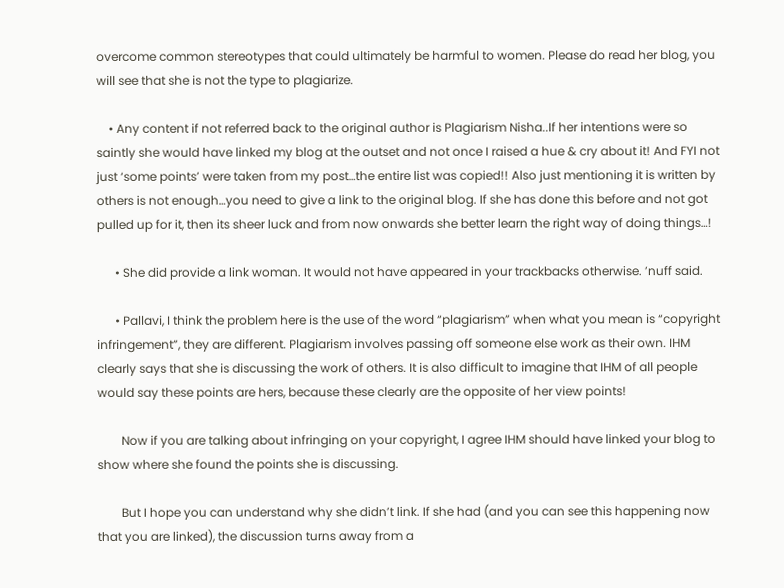overcome common stereotypes that could ultimately be harmful to women. Please do read her blog, you will see that she is not the type to plagiarize.

    • Any content if not referred back to the original author is Plagiarism Nisha..If her intentions were so saintly she would have linked my blog at the outset and not once I raised a hue & cry about it! And FYI not just ‘some points’ were taken from my post…the entire list was copied!! Also just mentioning it is written by others is not enough…you need to give a link to the original blog. If she has done this before and not got pulled up for it, then its sheer luck and from now onwards she better learn the right way of doing things…!

      • She did provide a link woman. It would not have appeared in your trackbacks otherwise. ’nuff said.

      • Pallavi, I think the problem here is the use of the word “plagiarism” when what you mean is “copyright infringement”, they are different. Plagiarism involves passing off someone else work as their own. IHM clearly says that she is discussing the work of others. It is also difficult to imagine that IHM of all people would say these points are hers, because these clearly are the opposite of her view points!

        Now if you are talking about infringing on your copyright, I agree IHM should have linked your blog to show where she found the points she is discussing.

        But I hope you can understand why she didn’t link. If she had (and you can see this happening now that you are linked), the discussion turns away from a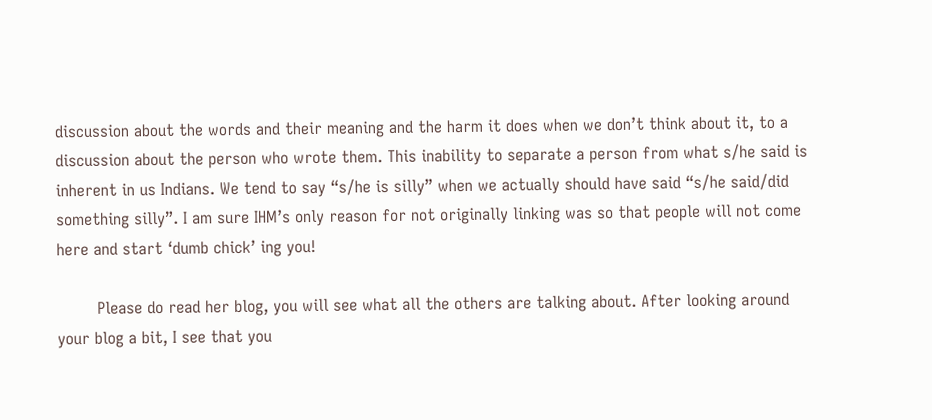discussion about the words and their meaning and the harm it does when we don’t think about it, to a discussion about the person who wrote them. This inability to separate a person from what s/he said is inherent in us Indians. We tend to say “s/he is silly” when we actually should have said “s/he said/did something silly”. I am sure IHM’s only reason for not originally linking was so that people will not come here and start ‘dumb chick’ ing you!

        Please do read her blog, you will see what all the others are talking about. After looking around your blog a bit, I see that you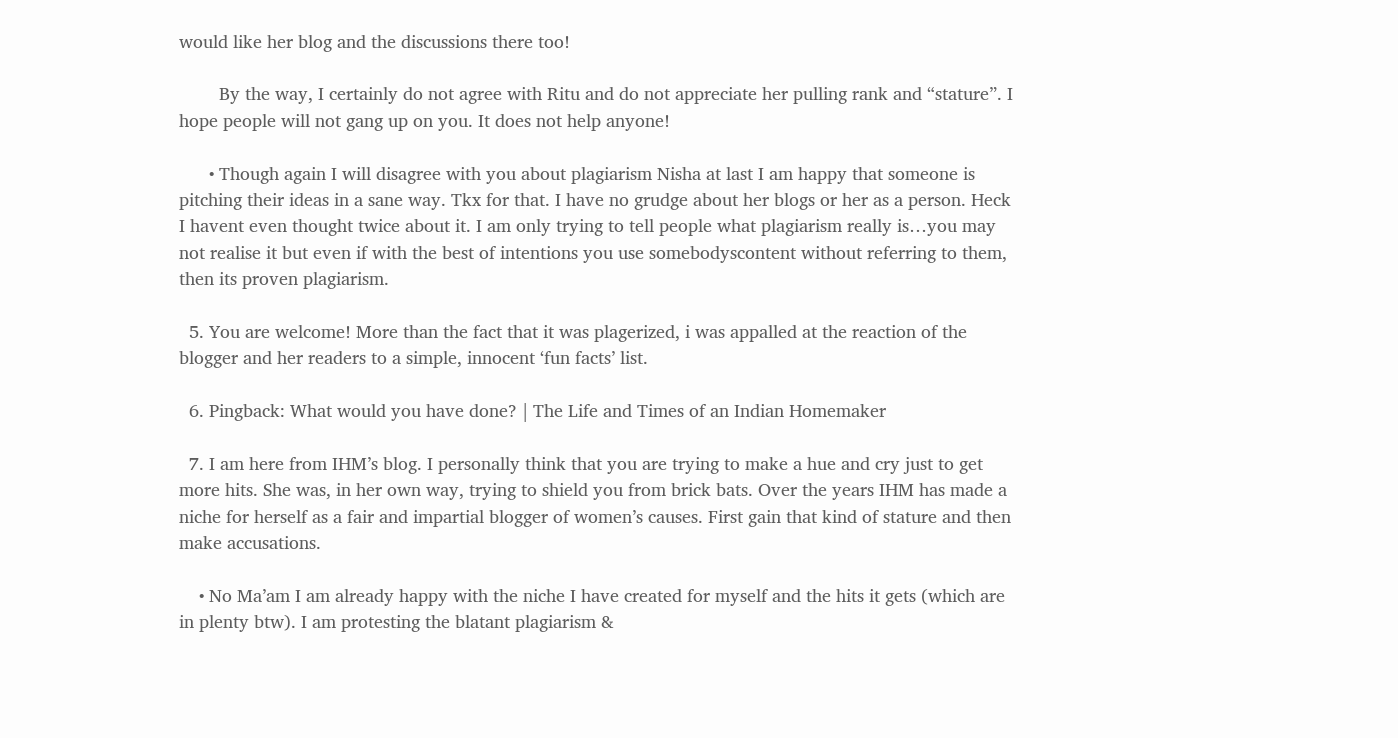would like her blog and the discussions there too!

        By the way, I certainly do not agree with Ritu and do not appreciate her pulling rank and “stature”. I hope people will not gang up on you. It does not help anyone!

      • Though again I will disagree with you about plagiarism Nisha at last I am happy that someone is pitching their ideas in a sane way. Tkx for that. I have no grudge about her blogs or her as a person. Heck I havent even thought twice about it. I am only trying to tell people what plagiarism really is…you may not realise it but even if with the best of intentions you use somebodyscontent without referring to them, then its proven plagiarism.

  5. You are welcome! More than the fact that it was plagerized, i was appalled at the reaction of the blogger and her readers to a simple, innocent ‘fun facts’ list.

  6. Pingback: What would you have done? | The Life and Times of an Indian Homemaker

  7. I am here from IHM’s blog. I personally think that you are trying to make a hue and cry just to get more hits. She was, in her own way, trying to shield you from brick bats. Over the years IHM has made a niche for herself as a fair and impartial blogger of women’s causes. First gain that kind of stature and then make accusations.

    • No Ma’am I am already happy with the niche I have created for myself and the hits it gets (which are in plenty btw). I am protesting the blatant plagiarism &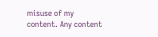misuse of my content. Any content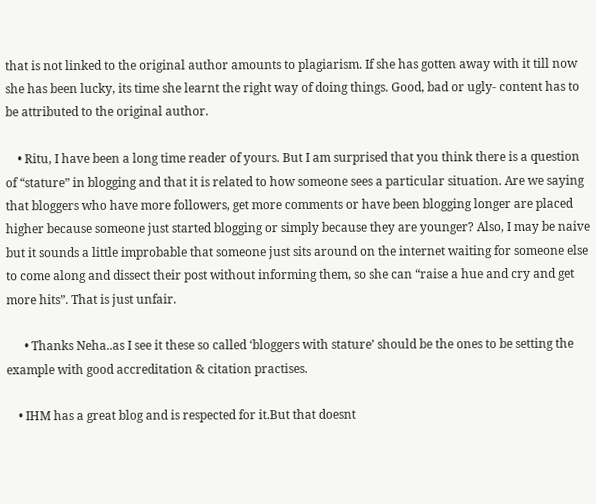that is not linked to the original author amounts to plagiarism. If she has gotten away with it till now she has been lucky, its time she learnt the right way of doing things. Good, bad or ugly- content has to be attributed to the original author.

    • Ritu, I have been a long time reader of yours. But I am surprised that you think there is a question of “stature” in blogging and that it is related to how someone sees a particular situation. Are we saying that bloggers who have more followers, get more comments or have been blogging longer are placed higher because someone just started blogging or simply because they are younger? Also, I may be naive but it sounds a little improbable that someone just sits around on the internet waiting for someone else to come along and dissect their post without informing them, so she can “raise a hue and cry and get more hits”. That is just unfair.

      • Thanks Neha..as I see it these so called ‘bloggers with stature’ should be the ones to be setting the example with good accreditation & citation practises.

    • IHM has a great blog and is respected for it.But that doesnt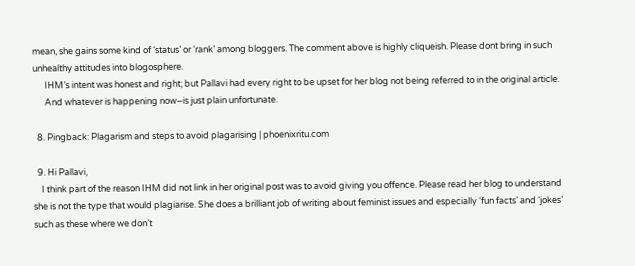mean, she gains some kind of ‘status’ or ‘rank’ among bloggers. The comment above is highly cliqueish. Please dont bring in such unhealthy attitudes into blogosphere.
      IHM’s intent was honest and right; but Pallavi had every right to be upset for her blog not being referred to in the original article.
      And whatever is happening now–is just plain unfortunate.

  8. Pingback: Plagarism and steps to avoid plagarising | phoenixritu.com

  9. Hi Pallavi,
    I think part of the reason IHM did not link in her original post was to avoid giving you offence. Please read her blog to understand she is not the type that would plagiarise. She does a brilliant job of writing about feminist issues and especially ‘fun facts’ and ‘jokes’ such as these where we don’t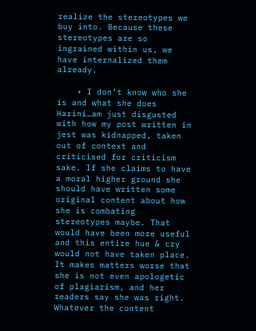realize the stereotypes we buy into. Because these stereotypes are so ingrained within us, we have internalized them already.

    • I don’t know who she is and what she does Harini…am just disgusted with how my post written in jest was kidnapped, taken out of context and criticised for criticism sake. If she claims to have a moral higher ground she should have written some original content about how she is combating stereotypes maybe. That would have been more useful and this entire hue & cry would not have taken place. It makes matters worse that she is not even apologetic of plagiarism, and her readers say she was right. Whatever the content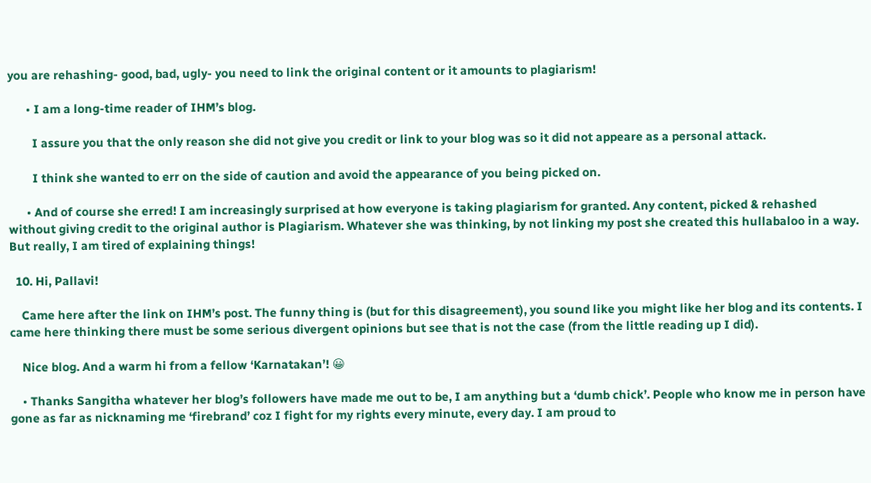you are rehashing- good, bad, ugly- you need to link the original content or it amounts to plagiarism!

      • I am a long-time reader of IHM’s blog.

        I assure you that the only reason she did not give you credit or link to your blog was so it did not appeare as a personal attack.

        I think she wanted to err on the side of caution and avoid the appearance of you being picked on.

      • And of course she erred! I am increasingly surprised at how everyone is taking plagiarism for granted. Any content, picked & rehashed without giving credit to the original author is Plagiarism. Whatever she was thinking, by not linking my post she created this hullabaloo in a way. But really, I am tired of explaining things!

  10. Hi, Pallavi!

    Came here after the link on IHM’s post. The funny thing is (but for this disagreement), you sound like you might like her blog and its contents. I came here thinking there must be some serious divergent opinions but see that is not the case (from the little reading up I did).

    Nice blog. And a warm hi from a fellow ‘Karnatakan’! 😀

    • Thanks Sangitha whatever her blog’s followers have made me out to be, I am anything but a ‘dumb chick’. People who know me in person have gone as far as nicknaming me ‘firebrand’ coz I fight for my rights every minute, every day. I am proud to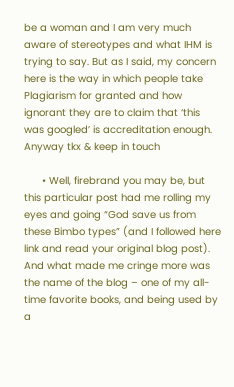be a woman and I am very much aware of stereotypes and what IHM is trying to say. But as I said, my concern here is the way in which people take Plagiarism for granted and how ignorant they are to claim that ‘this was googled’ is accreditation enough. Anyway tkx & keep in touch

      • Well, firebrand you may be, but this particular post had me rolling my eyes and going “God save us from these Bimbo types” (and I followed here link and read your original blog post). And what made me cringe more was the name of the blog – one of my all-time favorite books, and being used by a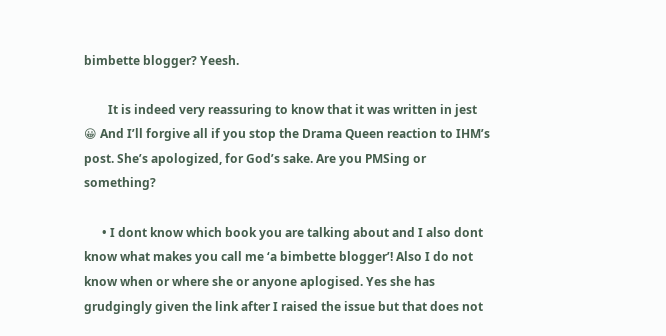bimbette blogger? Yeesh.

        It is indeed very reassuring to know that it was written in jest 😀 And I’ll forgive all if you stop the Drama Queen reaction to IHM’s post. She’s apologized, for God’s sake. Are you PMSing or something?

      • I dont know which book you are talking about and I also dont know what makes you call me ‘a bimbette blogger’! Also I do not know when or where she or anyone aplogised. Yes she has grudgingly given the link after I raised the issue but that does not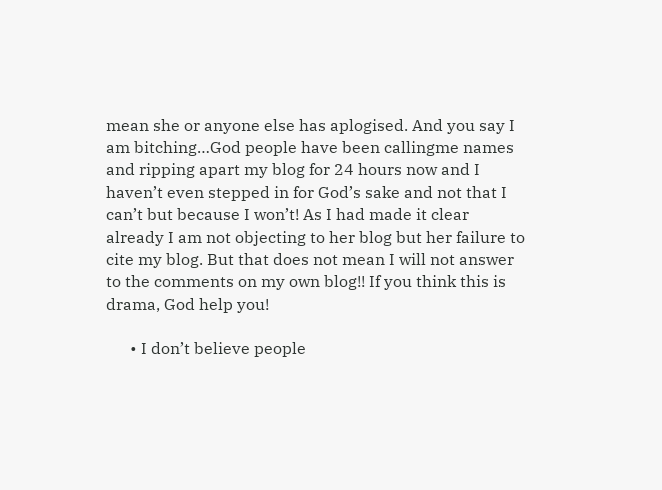mean she or anyone else has aplogised. And you say I am bitching…God people have been callingme names and ripping apart my blog for 24 hours now and I haven’t even stepped in for God’s sake and not that I can’t but because I won’t! As I had made it clear already I am not objecting to her blog but her failure to cite my blog. But that does not mean I will not answer to the comments on my own blog!! If you think this is drama, God help you!

      • I don’t believe people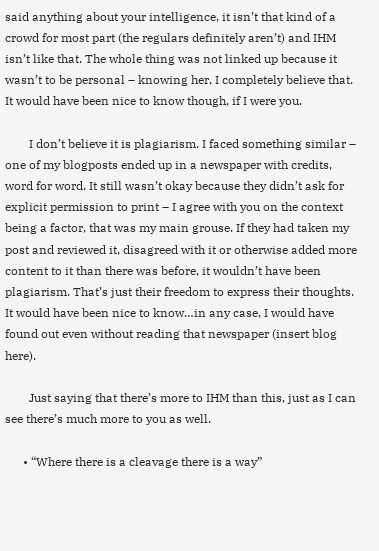said anything about your intelligence, it isn’t that kind of a crowd for most part (the regulars definitely aren’t) and IHM isn’t like that. The whole thing was not linked up because it wasn’t to be personal – knowing her, I completely believe that. It would have been nice to know though, if I were you.

        I don’t believe it is plagiarism. I faced something similar – one of my blogposts ended up in a newspaper with credits, word for word. It still wasn’t okay because they didn’t ask for explicit permission to print – I agree with you on the context being a factor, that was my main grouse. If they had taken my post and reviewed it, disagreed with it or otherwise added more content to it than there was before, it wouldn’t have been plagiarism. That’s just their freedom to express their thoughts. It would have been nice to know…in any case, I would have found out even without reading that newspaper (insert blog here).

        Just saying that there’s more to IHM than this, just as I can see there’s much more to you as well.

      • “Where there is a cleavage there is a way”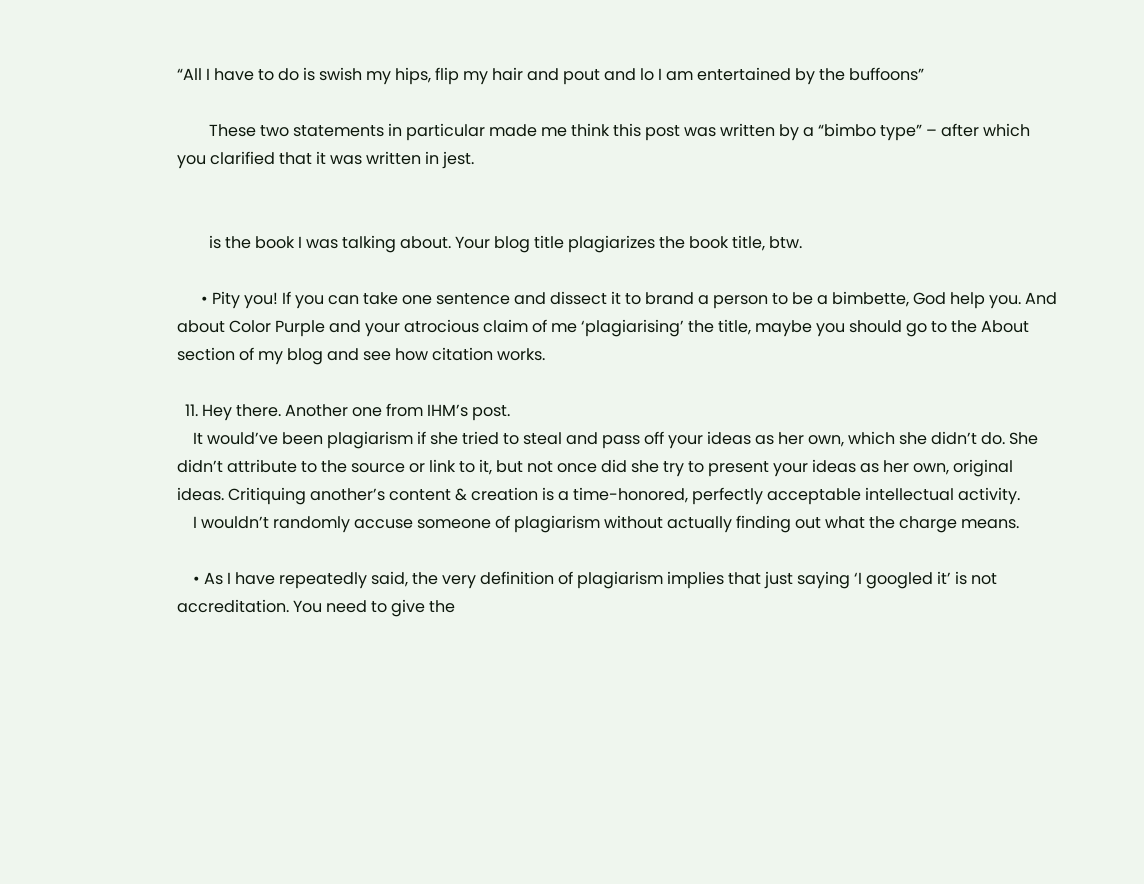“All I have to do is swish my hips, flip my hair and pout and lo I am entertained by the buffoons”

        These two statements in particular made me think this post was written by a “bimbo type” – after which you clarified that it was written in jest.


        is the book I was talking about. Your blog title plagiarizes the book title, btw.

      • Pity you! If you can take one sentence and dissect it to brand a person to be a bimbette, God help you. And about Color Purple and your atrocious claim of me ‘plagiarising’ the title, maybe you should go to the About section of my blog and see how citation works.

  11. Hey there. Another one from IHM’s post.
    It would’ve been plagiarism if she tried to steal and pass off your ideas as her own, which she didn’t do. She didn’t attribute to the source or link to it, but not once did she try to present your ideas as her own, original ideas. Critiquing another’s content & creation is a time-honored, perfectly acceptable intellectual activity.
    I wouldn’t randomly accuse someone of plagiarism without actually finding out what the charge means.

    • As I have repeatedly said, the very definition of plagiarism implies that just saying ‘I googled it’ is not accreditation. You need to give the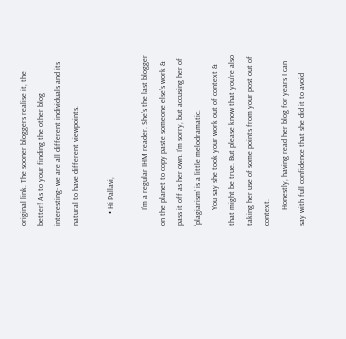original link. The sooner bloggers realise it, the better! As to your finding the other blog interesting- we are all different individuals and its natural to have different viewpoints.

      • Hi Pallavi,

        I’m a regular IHM reader. She’s the last blogger on the planet to copy paste someone else’s work & pass it off as her own. I’m sorry, but accusing her of ‘plagiarism’ is a little melodramatic.
        You say she took your work out of context & that might be true. But please know that you’re also taking her use of some points from your post out of context.
        Honestly, having read her blog for years I can say with full confidence that she did it to avoid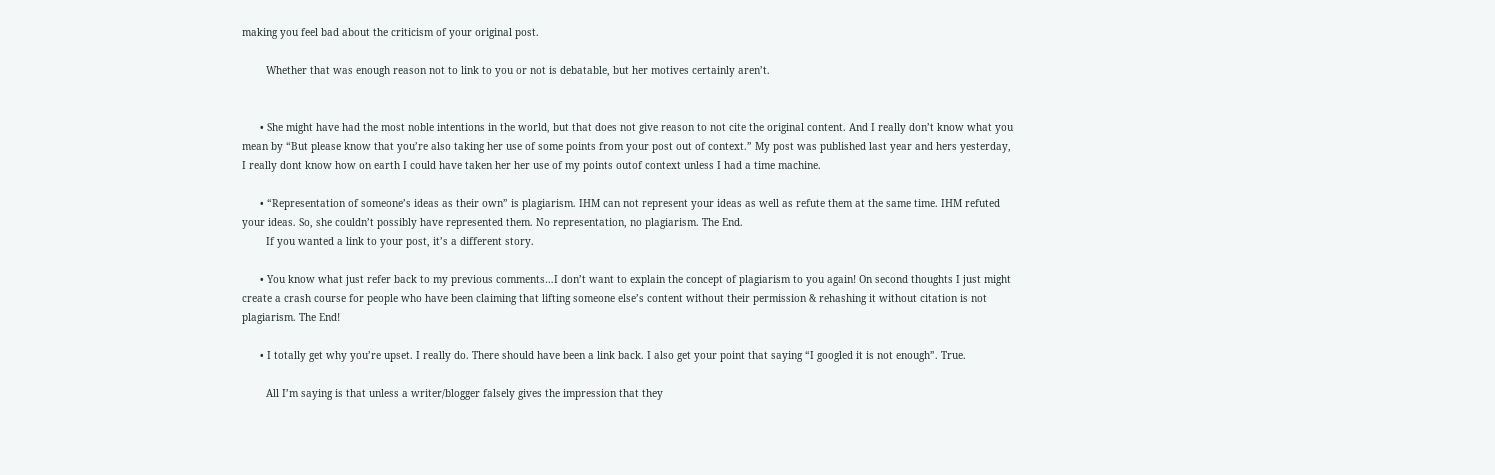making you feel bad about the criticism of your original post.

        Whether that was enough reason not to link to you or not is debatable, but her motives certainly aren’t.


      • She might have had the most noble intentions in the world, but that does not give reason to not cite the original content. And I really don’t know what you mean by “But please know that you’re also taking her use of some points from your post out of context.” My post was published last year and hers yesterday, I really dont know how on earth I could have taken her her use of my points outof context unless I had a time machine.

      • “Representation of someone’s ideas as their own” is plagiarism. IHM can not represent your ideas as well as refute them at the same time. IHM refuted your ideas. So, she couldn’t possibly have represented them. No representation, no plagiarism. The End.
        If you wanted a link to your post, it’s a different story.

      • You know what just refer back to my previous comments…I don’t want to explain the concept of plagiarism to you again! On second thoughts I just might create a crash course for people who have been claiming that lifting someone else’s content without their permission & rehashing it without citation is not plagiarism. The End!

      • I totally get why you’re upset. I really do. There should have been a link back. I also get your point that saying “I googled it is not enough”. True.

        All I’m saying is that unless a writer/blogger falsely gives the impression that they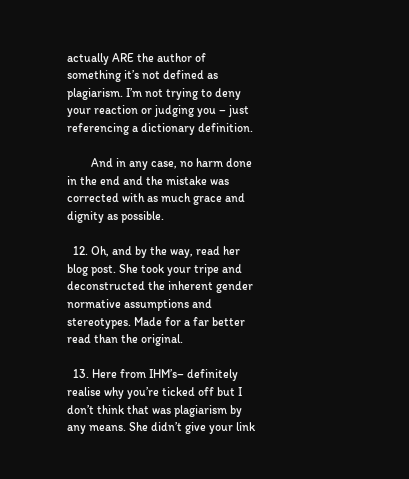actually ARE the author of something it’s not defined as plagiarism. I’m not trying to deny your reaction or judging you – just referencing a dictionary definition.

        And in any case, no harm done in the end and the mistake was corrected with as much grace and dignity as possible.

  12. Oh, and by the way, read her blog post. She took your tripe and deconstructed the inherent gender normative assumptions and stereotypes. Made for a far better read than the original.

  13. Here from IHM’s– definitely realise why you’re ticked off but I don’t think that was plagiarism by any means. She didn’t give your link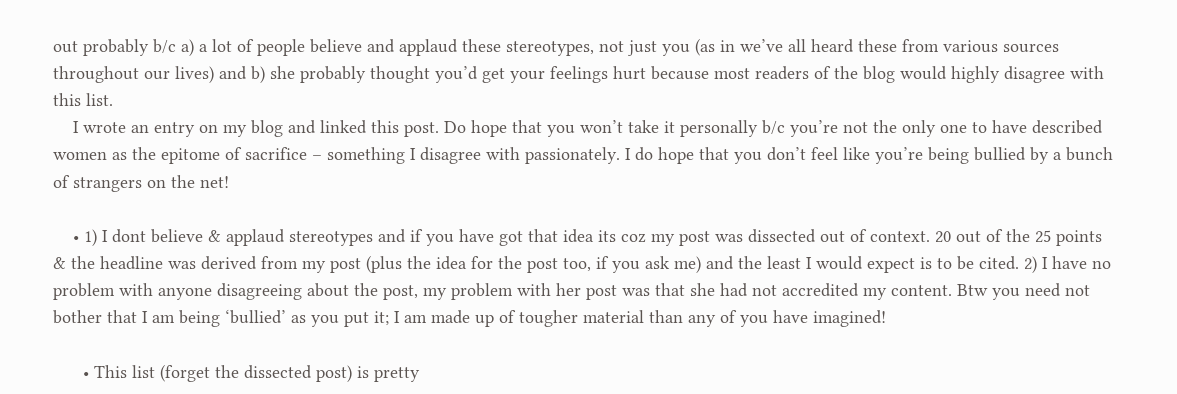out probably b/c a) a lot of people believe and applaud these stereotypes, not just you (as in we’ve all heard these from various sources throughout our lives) and b) she probably thought you’d get your feelings hurt because most readers of the blog would highly disagree with this list.
    I wrote an entry on my blog and linked this post. Do hope that you won’t take it personally b/c you’re not the only one to have described women as the epitome of sacrifice – something I disagree with passionately. I do hope that you don’t feel like you’re being bullied by a bunch of strangers on the net!

    • 1) I dont believe & applaud stereotypes and if you have got that idea its coz my post was dissected out of context. 20 out of the 25 points & the headline was derived from my post (plus the idea for the post too, if you ask me) and the least I would expect is to be cited. 2) I have no problem with anyone disagreeing about the post, my problem with her post was that she had not accredited my content. Btw you need not bother that I am being ‘bullied’ as you put it; I am made up of tougher material than any of you have imagined!

      • This list (forget the dissected post) is pretty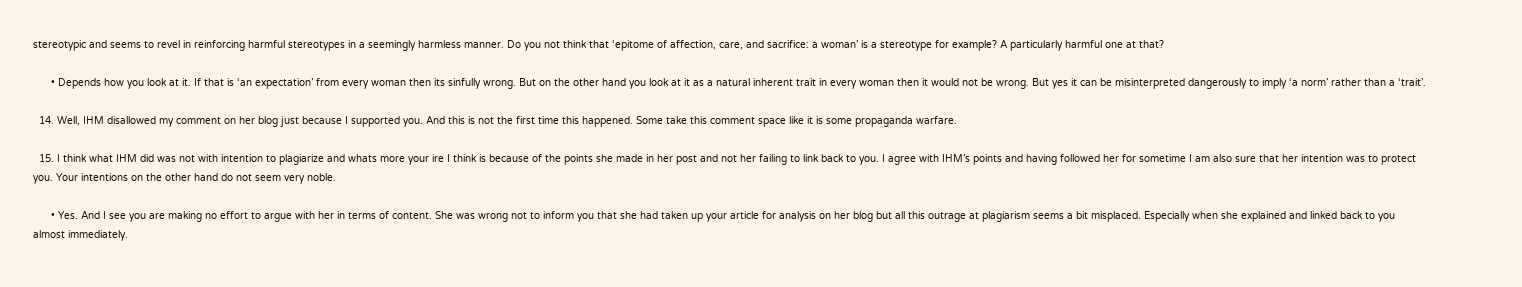stereotypic and seems to revel in reinforcing harmful stereotypes in a seemingly harmless manner. Do you not think that ‘epitome of affection, care, and sacrifice: a woman’ is a stereotype for example? A particularly harmful one at that?

      • Depends how you look at it. If that is ‘an expectation’ from every woman then its sinfully wrong. But on the other hand you look at it as a natural inherent trait in every woman then it would not be wrong. But yes it can be misinterpreted dangerously to imply ‘a norm’ rather than a ‘trait’.

  14. Well, IHM disallowed my comment on her blog just because I supported you. And this is not the first time this happened. Some take this comment space like it is some propaganda warfare.

  15. I think what IHM did was not with intention to plagiarize and whats more your ire I think is because of the points she made in her post and not her failing to link back to you. I agree with IHM’s points and having followed her for sometime I am also sure that her intention was to protect you. Your intentions on the other hand do not seem very noble.

      • Yes. And I see you are making no effort to argue with her in terms of content. She was wrong not to inform you that she had taken up your article for analysis on her blog but all this outrage at plagiarism seems a bit misplaced. Especially when she explained and linked back to you almost immediately.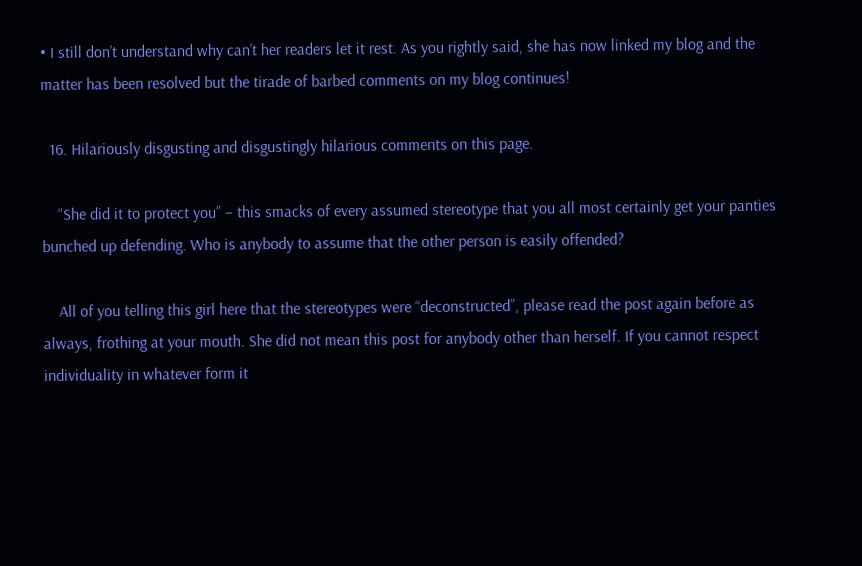• I still don’t understand why can’t her readers let it rest. As you rightly said, she has now linked my blog and the matter has been resolved but the tirade of barbed comments on my blog continues!

  16. Hilariously disgusting and disgustingly hilarious comments on this page.

    “She did it to protect you” – this smacks of every assumed stereotype that you all most certainly get your panties bunched up defending. Who is anybody to assume that the other person is easily offended?

    All of you telling this girl here that the stereotypes were “deconstructed”, please read the post again before as always, frothing at your mouth. She did not mean this post for anybody other than herself. If you cannot respect individuality in whatever form it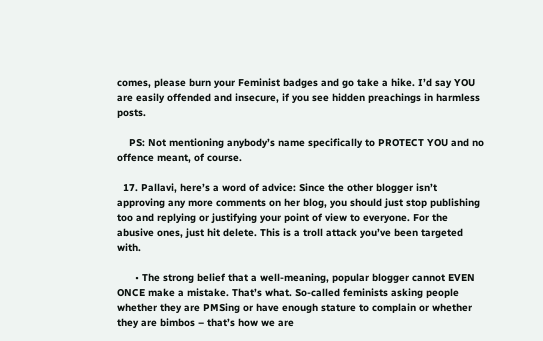comes, please burn your Feminist badges and go take a hike. I’d say YOU are easily offended and insecure, if you see hidden preachings in harmless posts.

    PS: Not mentioning anybody’s name specifically to PROTECT YOU and no offence meant, of course.

  17. Pallavi, here’s a word of advice: Since the other blogger isn’t approving any more comments on her blog, you should just stop publishing too and replying or justifying your point of view to everyone. For the abusive ones, just hit delete. This is a troll attack you’ve been targeted with.

      • The strong belief that a well-meaning, popular blogger cannot EVEN ONCE make a mistake. That’s what. So-called feminists asking people whether they are PMSing or have enough stature to complain or whether they are bimbos – that’s how we are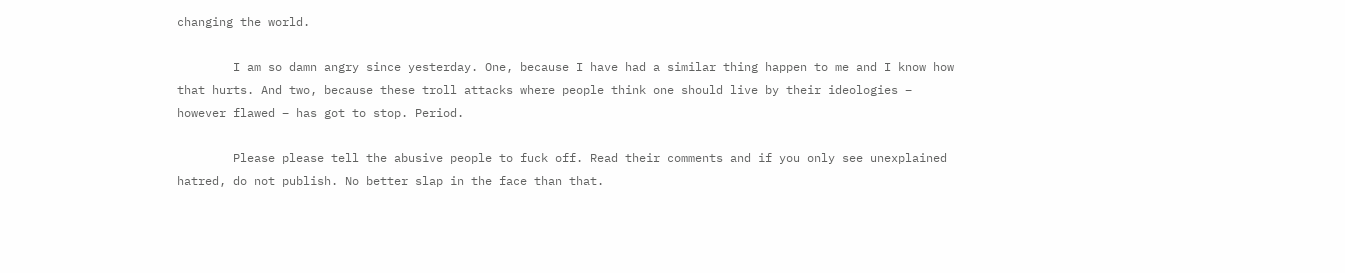changing the world.

        I am so damn angry since yesterday. One, because I have had a similar thing happen to me and I know how that hurts. And two, because these troll attacks where people think one should live by their ideologies – however flawed – has got to stop. Period.

        Please please tell the abusive people to fuck off. Read their comments and if you only see unexplained hatred, do not publish. No better slap in the face than that.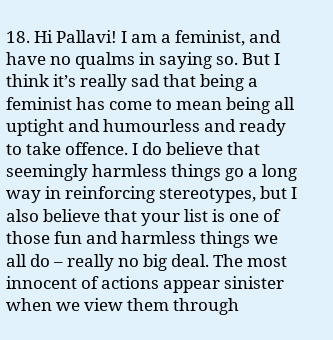18. Hi Pallavi! I am a feminist, and have no qualms in saying so. But I think it’s really sad that being a feminist has come to mean being all uptight and humourless and ready to take offence. I do believe that seemingly harmless things go a long way in reinforcing stereotypes, but I also believe that your list is one of those fun and harmless things we all do – really no big deal. The most innocent of actions appear sinister when we view them through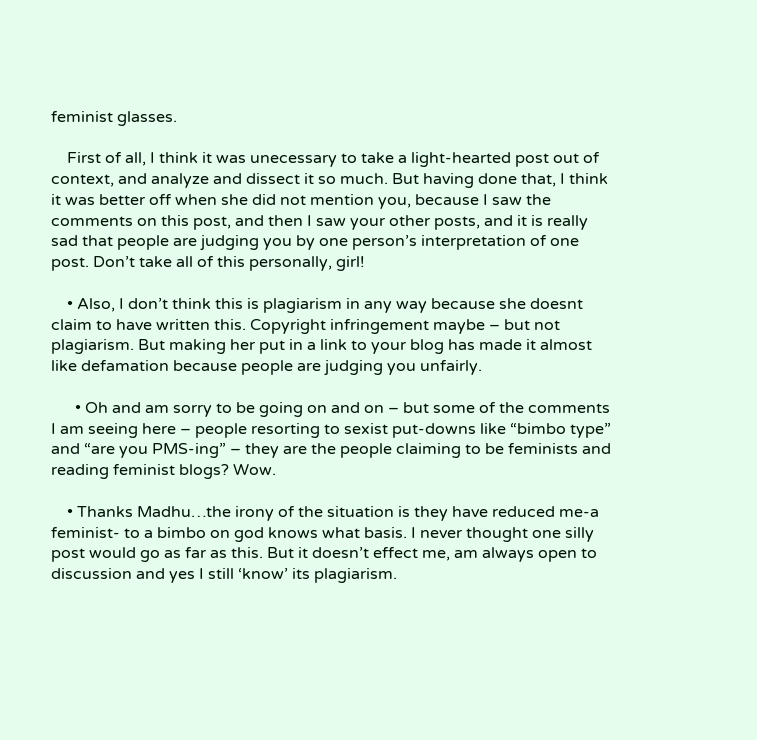feminist glasses.

    First of all, I think it was unecessary to take a light-hearted post out of context, and analyze and dissect it so much. But having done that, I think it was better off when she did not mention you, because I saw the comments on this post, and then I saw your other posts, and it is really sad that people are judging you by one person’s interpretation of one post. Don’t take all of this personally, girl!

    • Also, I don’t think this is plagiarism in any way because she doesnt claim to have written this. Copyright infringement maybe – but not plagiarism. But making her put in a link to your blog has made it almost like defamation because people are judging you unfairly.

      • Oh and am sorry to be going on and on – but some of the comments I am seeing here – people resorting to sexist put-downs like “bimbo type” and “are you PMS-ing” – they are the people claiming to be feminists and reading feminist blogs? Wow.

    • Thanks Madhu…the irony of the situation is they have reduced me-a feminist- to a bimbo on god knows what basis. I never thought one silly post would go as far as this. But it doesn’t effect me, am always open to discussion and yes I still ‘know’ its plagiarism.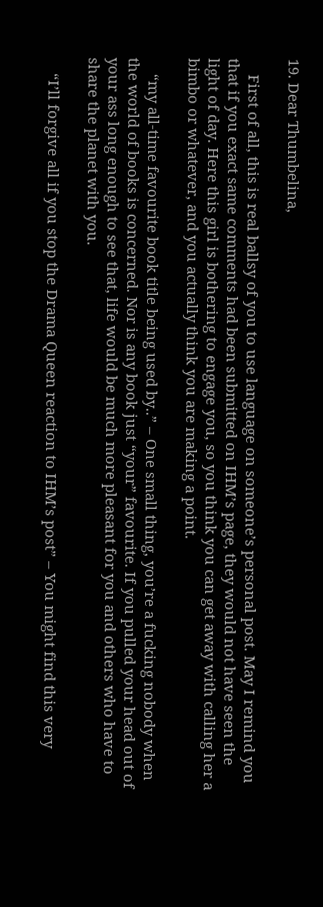19. Dear Thumbelina,

    First of all, this is real ballsy of you to use language on someone’s personal post. May I remind you that if you exact same comments had been submitted on IHM’s page, they would not have seen the light of day. Here this girl is bothering to engage you, so you think you can get away with calling her a bimbo or whatever, and you actually think you are making a point.

    “my all-time favourite book title being used by..” – One small thing, you’re a fucking nobody when the world of books is concerned. Nor is any book just “your” favourite. If you pulled your head out of your ass long enough to see that, life would be much more pleasant for you and others who have to share the planet with you.

    “I’ll forgive all if you stop the Drama Queen reaction to IHM’s post” – You might find this very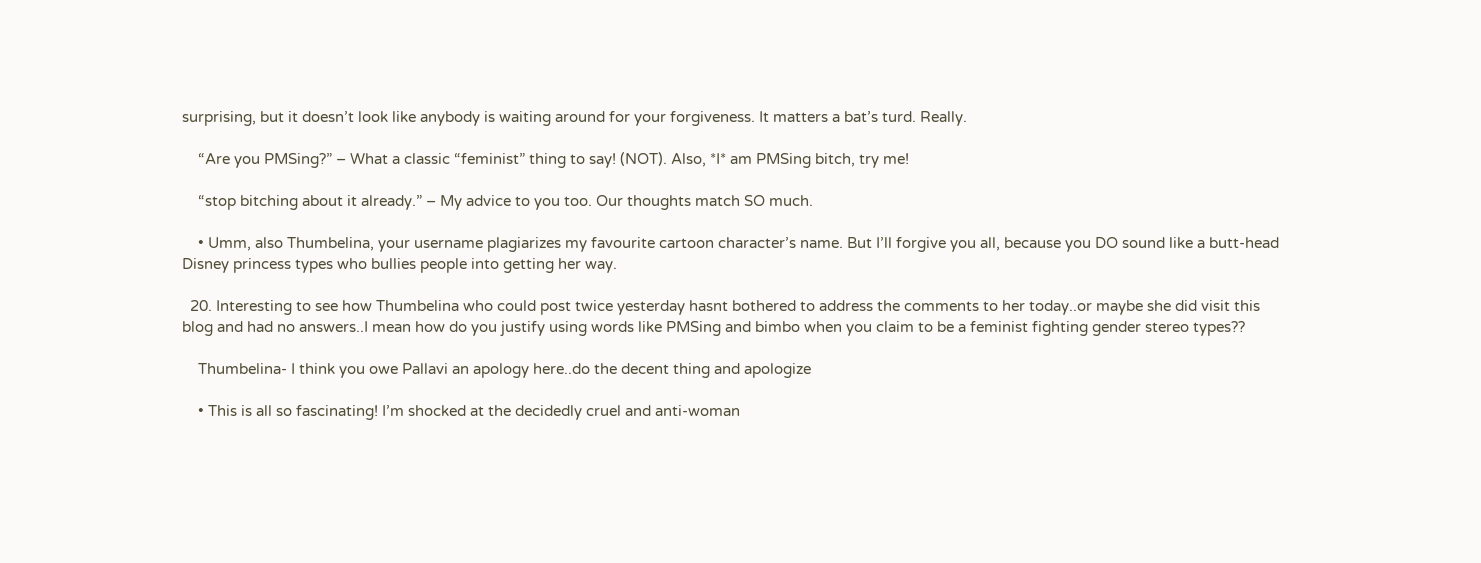surprising, but it doesn’t look like anybody is waiting around for your forgiveness. It matters a bat’s turd. Really.

    “Are you PMSing?” – What a classic “feminist” thing to say! (NOT). Also, *I* am PMSing bitch, try me!

    “stop bitching about it already.” – My advice to you too. Our thoughts match SO much.

    • Umm, also Thumbelina, your username plagiarizes my favourite cartoon character’s name. But I’ll forgive you all, because you DO sound like a butt-head Disney princess types who bullies people into getting her way.

  20. Interesting to see how Thumbelina who could post twice yesterday hasnt bothered to address the comments to her today..or maybe she did visit this blog and had no answers..I mean how do you justify using words like PMSing and bimbo when you claim to be a feminist fighting gender stereo types??

    Thumbelina- I think you owe Pallavi an apology here..do the decent thing and apologize

    • This is all so fascinating! I’m shocked at the decidedly cruel and anti-woman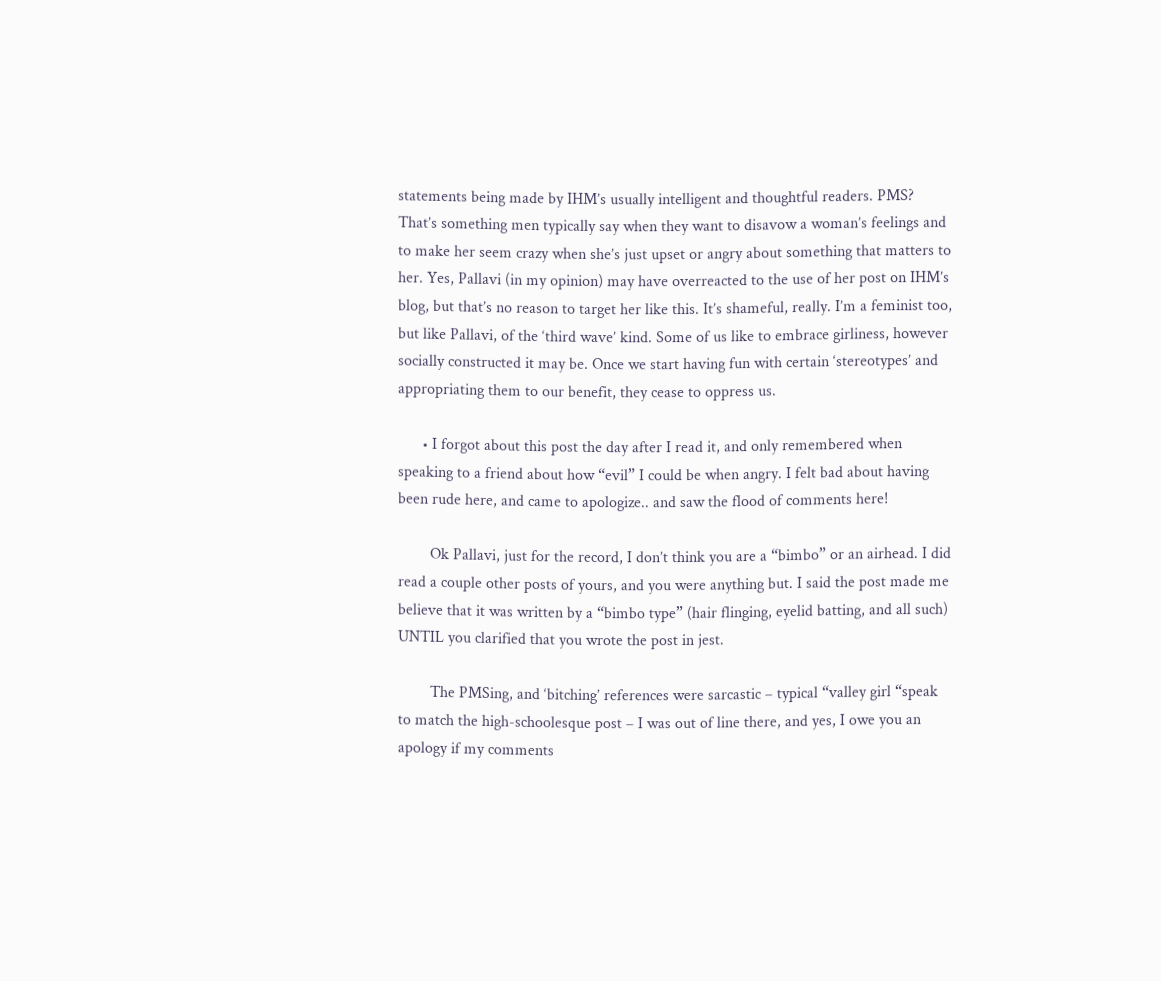statements being made by IHM’s usually intelligent and thoughtful readers. PMS? That’s something men typically say when they want to disavow a woman’s feelings and to make her seem crazy when she’s just upset or angry about something that matters to her. Yes, Pallavi (in my opinion) may have overreacted to the use of her post on IHM’s blog, but that’s no reason to target her like this. It’s shameful, really. I’m a feminist too, but like Pallavi, of the ‘third wave’ kind. Some of us like to embrace girliness, however socially constructed it may be. Once we start having fun with certain ‘stereotypes’ and appropriating them to our benefit, they cease to oppress us.

      • I forgot about this post the day after I read it, and only remembered when speaking to a friend about how “evil” I could be when angry. I felt bad about having been rude here, and came to apologize.. and saw the flood of comments here!

        Ok Pallavi, just for the record, I don’t think you are a “bimbo” or an airhead. I did read a couple other posts of yours, and you were anything but. I said the post made me believe that it was written by a “bimbo type” (hair flinging, eyelid batting, and all such) UNTIL you clarified that you wrote the post in jest.

        The PMSing, and ‘bitching’ references were sarcastic – typical “valley girl “speak to match the high-schoolesque post – I was out of line there, and yes, I owe you an apology if my comments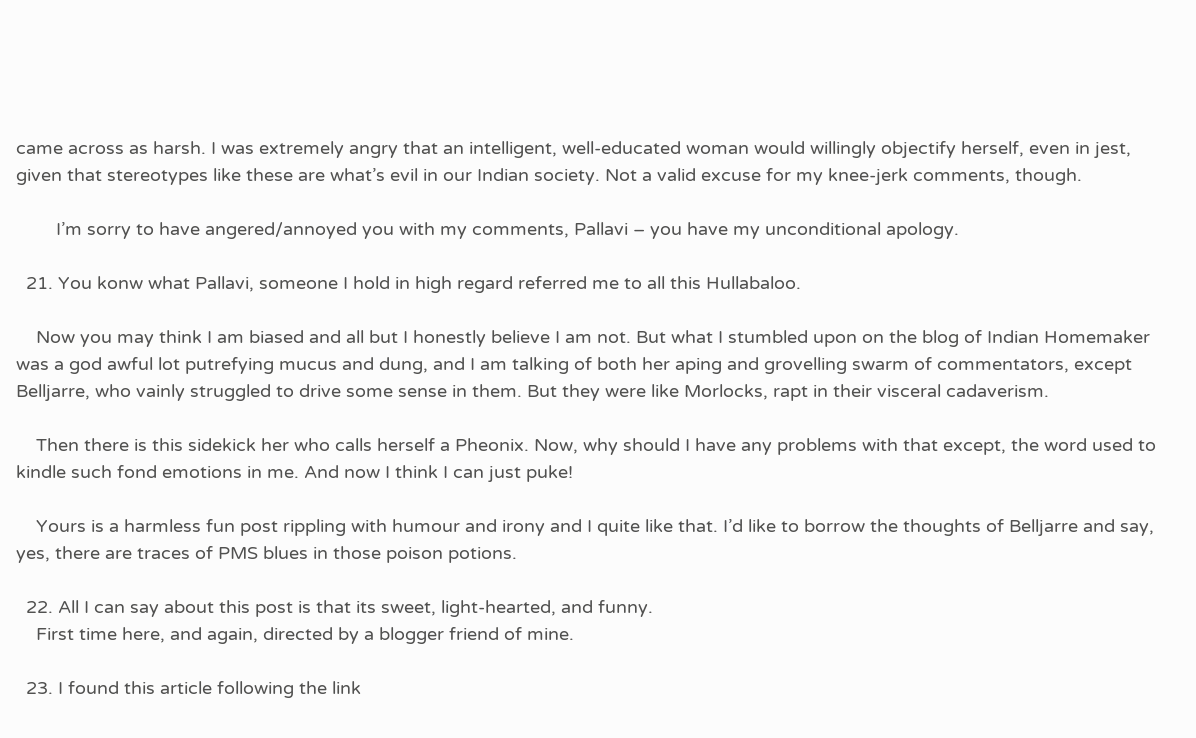came across as harsh. I was extremely angry that an intelligent, well-educated woman would willingly objectify herself, even in jest, given that stereotypes like these are what’s evil in our Indian society. Not a valid excuse for my knee-jerk comments, though.

        I’m sorry to have angered/annoyed you with my comments, Pallavi – you have my unconditional apology.

  21. You konw what Pallavi, someone I hold in high regard referred me to all this Hullabaloo.

    Now you may think I am biased and all but I honestly believe I am not. But what I stumbled upon on the blog of Indian Homemaker was a god awful lot putrefying mucus and dung, and I am talking of both her aping and grovelling swarm of commentators, except Belljarre, who vainly struggled to drive some sense in them. But they were like Morlocks, rapt in their visceral cadaverism.

    Then there is this sidekick her who calls herself a Pheonix. Now, why should I have any problems with that except, the word used to kindle such fond emotions in me. And now I think I can just puke!

    Yours is a harmless fun post rippling with humour and irony and I quite like that. I’d like to borrow the thoughts of Belljarre and say, yes, there are traces of PMS blues in those poison potions.

  22. All I can say about this post is that its sweet, light-hearted, and funny.
    First time here, and again, directed by a blogger friend of mine.

  23. I found this article following the link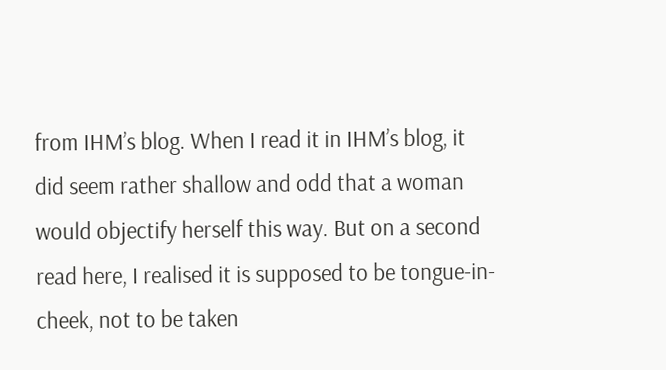from IHM’s blog. When I read it in IHM’s blog, it did seem rather shallow and odd that a woman would objectify herself this way. But on a second read here, I realised it is supposed to be tongue-in-cheek, not to be taken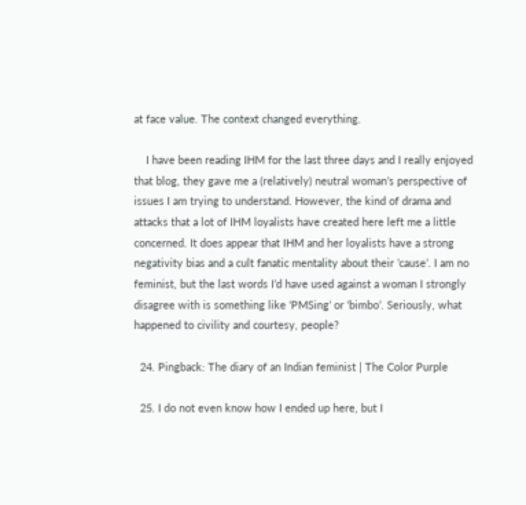at face value. The context changed everything.

    I have been reading IHM for the last three days and I really enjoyed that blog, they gave me a (relatively) neutral woman’s perspective of issues I am trying to understand. However, the kind of drama and attacks that a lot of IHM loyalists have created here left me a little concerned. It does appear that IHM and her loyalists have a strong negativity bias and a cult fanatic mentality about their ’cause’. I am no feminist, but the last words I’d have used against a woman I strongly disagree with is something like ‘PMSing’ or ‘bimbo’. Seriously, what happened to civility and courtesy, people?

  24. Pingback: The diary of an Indian feminist | The Color Purple

  25. I do not even know how I ended up here, but I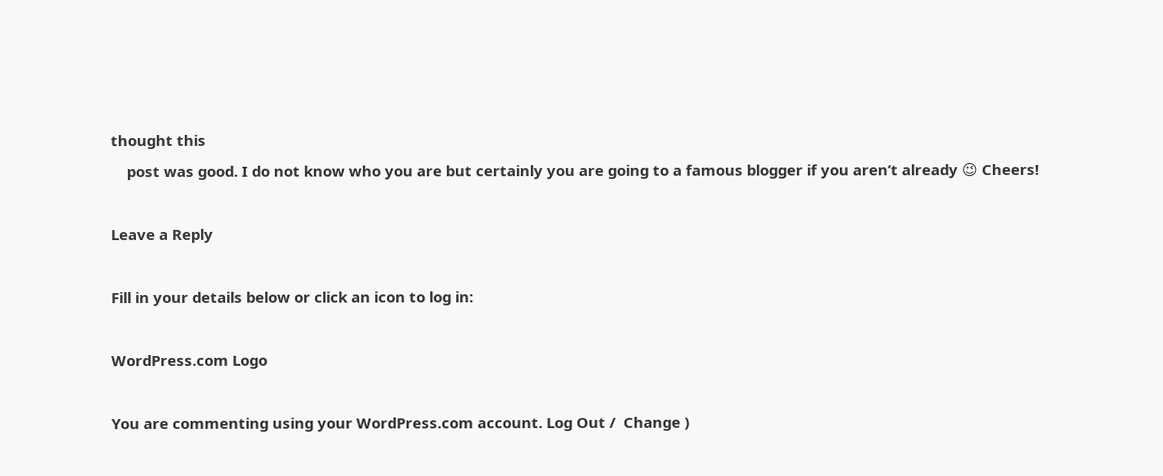thought this
    post was good. I do not know who you are but certainly you are going to a famous blogger if you aren’t already 😉 Cheers!

Leave a Reply

Fill in your details below or click an icon to log in:

WordPress.com Logo

You are commenting using your WordPress.com account. Log Out /  Change )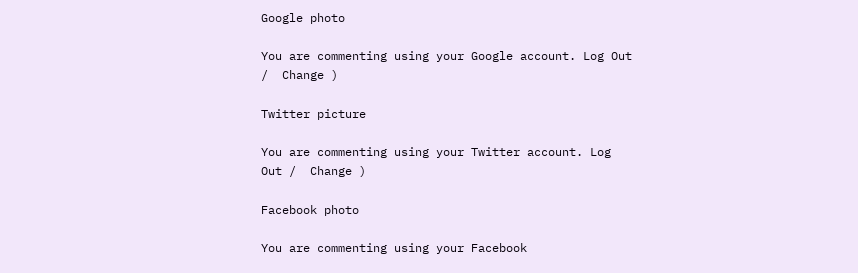Google photo

You are commenting using your Google account. Log Out /  Change )

Twitter picture

You are commenting using your Twitter account. Log Out /  Change )

Facebook photo

You are commenting using your Facebook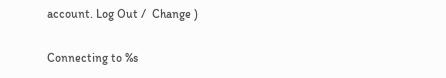account. Log Out /  Change )

Connecting to %s